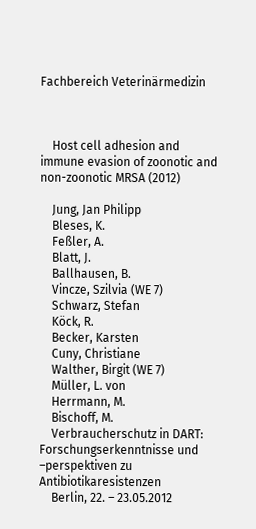Fachbereich Veterinärmedizin



    Host cell adhesion and immune evasion of zoonotic and non-zoonotic MRSA (2012)

    Jung, Jan Philipp
    Bleses, K.
    Feßler, A.
    Blatt, J.
    Ballhausen, B.
    Vincze, Szilvia (WE 7)
    Schwarz, Stefan
    Köck, R.
    Becker, Karsten
    Cuny, Christiane
    Walther, Birgit (WE 7)
    Müller, L. von
    Herrmann, M.
    Bischoff, M.
    Verbraucherschutz in DART: Forschungserkenntnisse und –perspektiven zu Antibiotikaresistenzen
    Berlin, 22. – 23.05.2012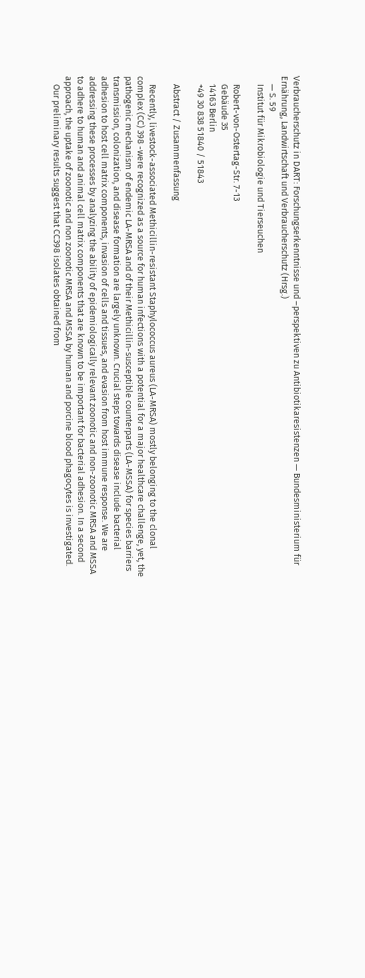Verbraucherschutz in DART: Forschungserkenntnisse und –perspektiven zu Antibiotikaresistenzen — Bundesministerium für Ernährung, Landwirtschaft und Verbraucherschutz (Hrsg.)
    — S. 59
    Institut für Mikrobiologie und Tierseuchen

    Robert-von-Ostertag-Str. 7-13
    Gebäude 35
    14163 Berlin
    +49 30 838 51840 / 51843

    Abstract / Zusammenfassung

    Recently, livestock-associated Methicillin-resistant Staphylococcus aureus (LA-MRSA) mostly belonging to the clonal complex (CC) 398 -were recognized as a source for human infections with a potential for a major healthcare challenge, yet, the pathogenic mechanism of endemic LA-MRSA and of their Methicillin-susceptible counterparts (LA-MSSA) for species barriers transmission, colonization, and disease formation are largely unknown. Crucial steps towards disease include bacterial adhesion to host cell matrix components, invasion of cells and tissues, and evasion from host immune response. We are addressing these processes by analyzing the ability of epidemiologically relevant zoonotic and non-zoonotic MRSA and MSSA to adhere to human and animal cell matrix components that are known to be important for bacterial adhesion. In a second approach, the uptake of zoonotic and non zoonotic MRSA and MSSA by human and porcine blood phagocytes is investigated.
    Our preliminary results suggest that CC398 isolates obtained from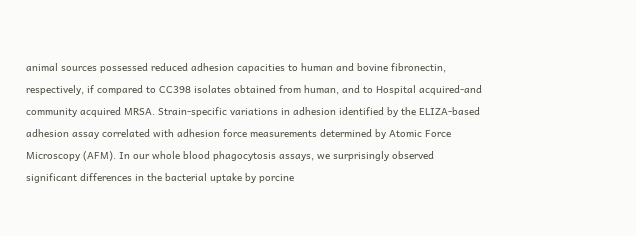animal sources possessed reduced adhesion capacities to human and bovine fibronectin, respectively, if compared to CC398 isolates obtained from human, and to Hospital acquired-and community acquired MRSA. Strain-specific variations in adhesion identified by the ELIZA-based adhesion assay correlated with adhesion force measurements determined by Atomic Force Microscopy (AFM). In our whole blood phagocytosis assays, we surprisingly observed significant differences in the bacterial uptake by porcine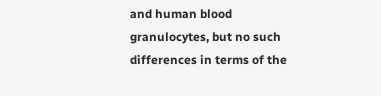and human blood granulocytes, but no such differences in terms of the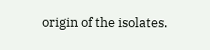origin of the isolates.